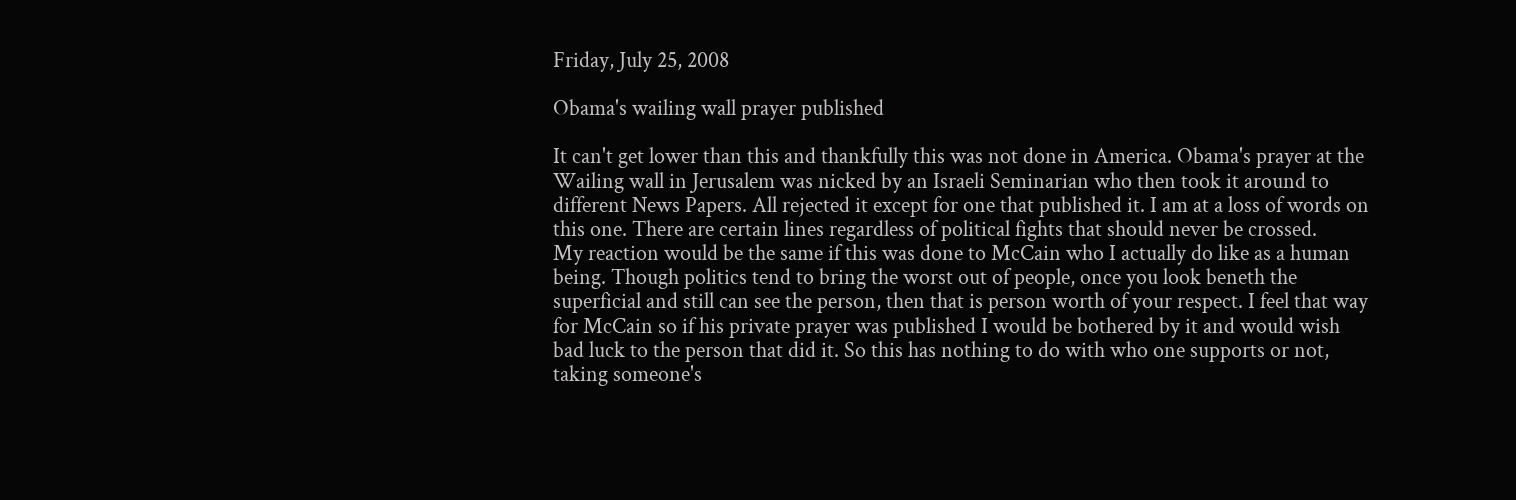Friday, July 25, 2008

Obama's wailing wall prayer published

It can't get lower than this and thankfully this was not done in America. Obama's prayer at the Wailing wall in Jerusalem was nicked by an Israeli Seminarian who then took it around to different News Papers. All rejected it except for one that published it. I am at a loss of words on this one. There are certain lines regardless of political fights that should never be crossed.
My reaction would be the same if this was done to McCain who I actually do like as a human being. Though politics tend to bring the worst out of people, once you look beneth the superficial and still can see the person, then that is person worth of your respect. I feel that way for McCain so if his private prayer was published I would be bothered by it and would wish bad luck to the person that did it. So this has nothing to do with who one supports or not, taking someone's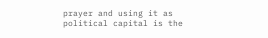prayer and using it as political capital is the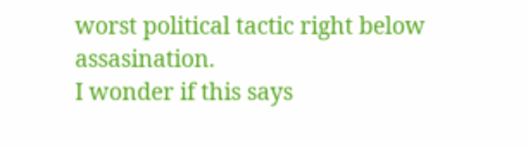worst political tactic right below assasination.
I wonder if this says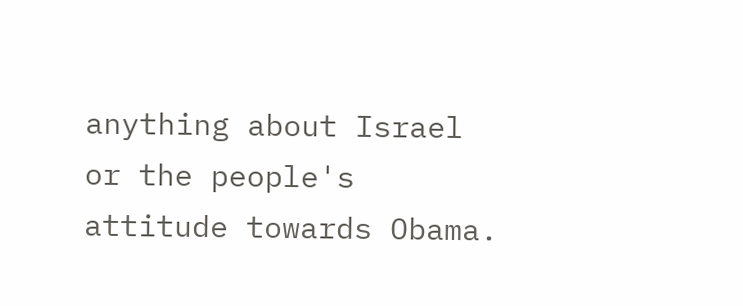anything about Israel or the people's attitude towards Obama.